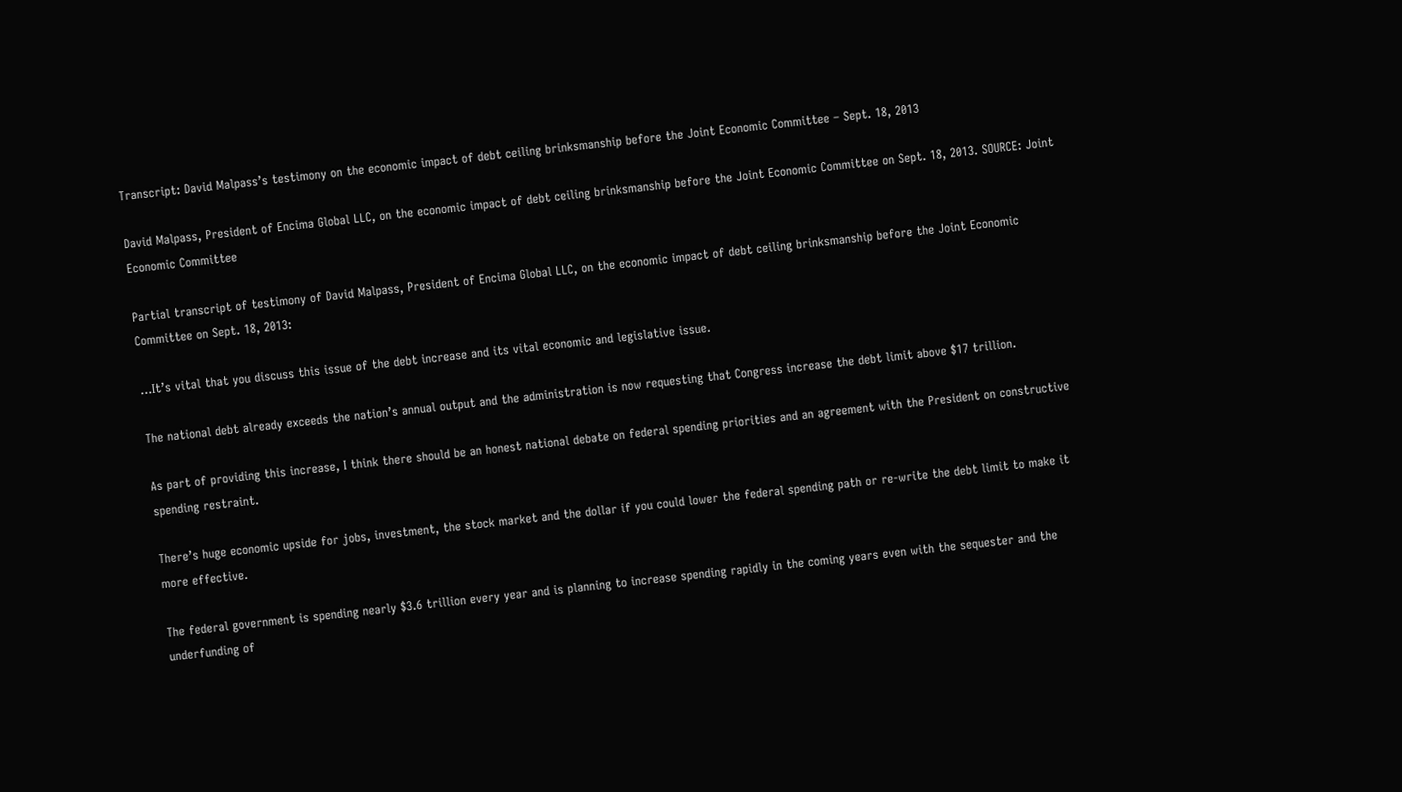Transcript: David Malpass’s testimony on the economic impact of debt ceiling brinksmanship before the Joint Economic Committee – Sept. 18, 2013

David Malpass, President of Encima Global LLC, on the economic impact of debt ceiling brinksmanship before the Joint Economic Committee on Sept. 18, 2013. SOURCE: Joint Economic Committee

Partial transcript of testimony of David Malpass, President of Encima Global LLC, on the economic impact of debt ceiling brinksmanship before the Joint Economic Committee on Sept. 18, 2013:

…It’s vital that you discuss this issue of the debt increase and its vital economic and legislative issue.

The national debt already exceeds the nation’s annual output and the administration is now requesting that Congress increase the debt limit above $17 trillion.

As part of providing this increase, I think there should be an honest national debate on federal spending priorities and an agreement with the President on constructive spending restraint.

There’s huge economic upside for jobs, investment, the stock market and the dollar if you could lower the federal spending path or re-write the debt limit to make it more effective.

The federal government is spending nearly $3.6 trillion every year and is planning to increase spending rapidly in the coming years even with the sequester and the underfunding of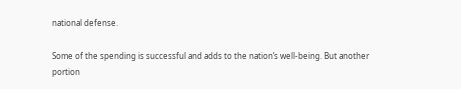national defense.

Some of the spending is successful and adds to the nation’s well-being. But another portion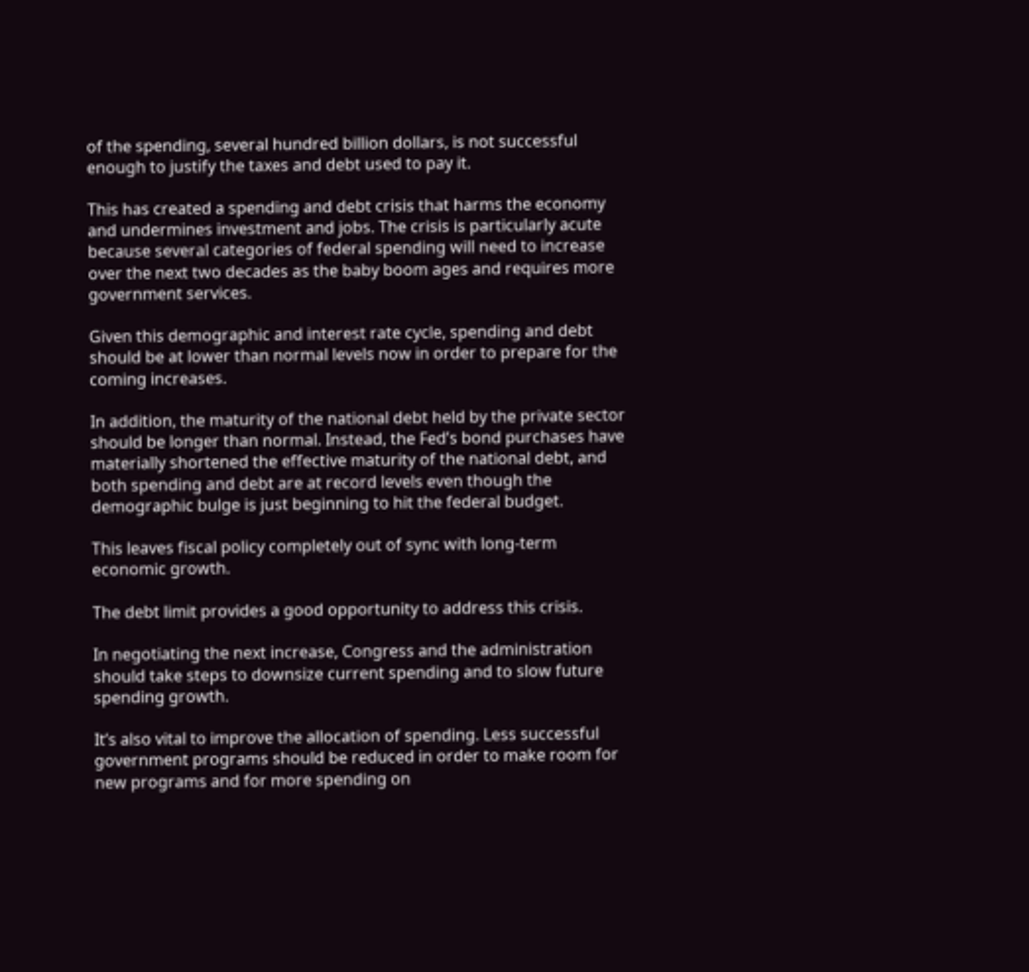of the spending, several hundred billion dollars, is not successful enough to justify the taxes and debt used to pay it.

This has created a spending and debt crisis that harms the economy and undermines investment and jobs. The crisis is particularly acute because several categories of federal spending will need to increase over the next two decades as the baby boom ages and requires more government services.

Given this demographic and interest rate cycle, spending and debt should be at lower than normal levels now in order to prepare for the coming increases.

In addition, the maturity of the national debt held by the private sector should be longer than normal. Instead, the Fed’s bond purchases have materially shortened the effective maturity of the national debt, and both spending and debt are at record levels even though the demographic bulge is just beginning to hit the federal budget.

This leaves fiscal policy completely out of sync with long-term economic growth.

The debt limit provides a good opportunity to address this crisis.

In negotiating the next increase, Congress and the administration should take steps to downsize current spending and to slow future spending growth.

It’s also vital to improve the allocation of spending. Less successful government programs should be reduced in order to make room for new programs and for more spending on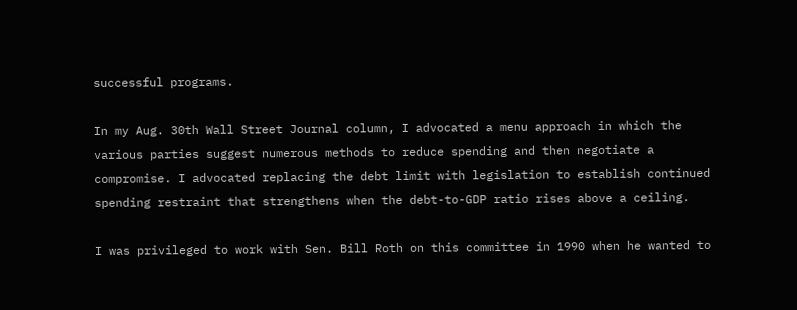successful programs.

In my Aug. 30th Wall Street Journal column, I advocated a menu approach in which the various parties suggest numerous methods to reduce spending and then negotiate a compromise. I advocated replacing the debt limit with legislation to establish continued spending restraint that strengthens when the debt-to-GDP ratio rises above a ceiling.

I was privileged to work with Sen. Bill Roth on this committee in 1990 when he wanted to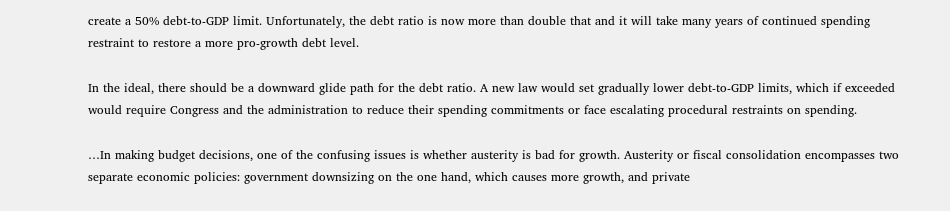create a 50% debt-to-GDP limit. Unfortunately, the debt ratio is now more than double that and it will take many years of continued spending restraint to restore a more pro-growth debt level.

In the ideal, there should be a downward glide path for the debt ratio. A new law would set gradually lower debt-to-GDP limits, which if exceeded would require Congress and the administration to reduce their spending commitments or face escalating procedural restraints on spending.

…In making budget decisions, one of the confusing issues is whether austerity is bad for growth. Austerity or fiscal consolidation encompasses two separate economic policies: government downsizing on the one hand, which causes more growth, and private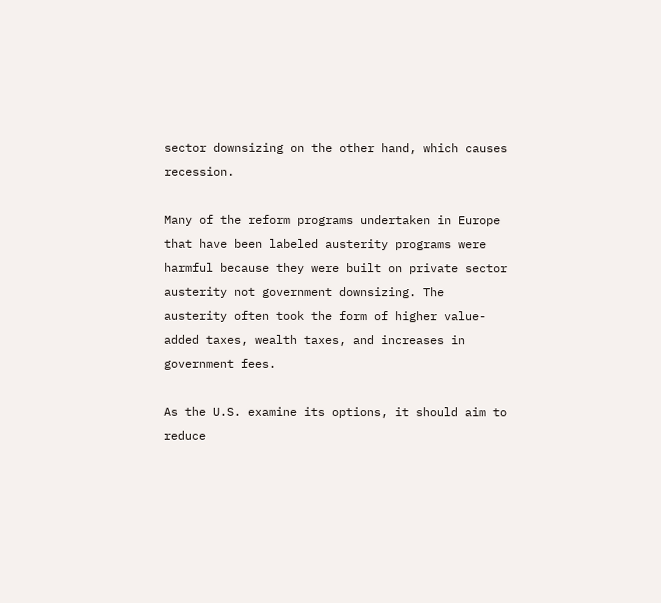sector downsizing on the other hand, which causes recession.

Many of the reform programs undertaken in Europe that have been labeled austerity programs were harmful because they were built on private sector austerity not government downsizing. The austerity often took the form of higher value-added taxes, wealth taxes, and increases in government fees.

As the U.S. examine its options, it should aim to reduce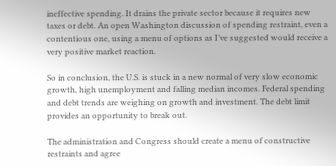ineffective spending. It drains the private sector because it requires new taxes or debt. An open Washington discussion of spending restraint, even a contentious one, using a menu of options as I’ve suggested would receive a very positive market reaction.

So in conclusion, the U.S. is stuck in a new normal of very slow economic growth, high unemployment and falling median incomes. Federal spending and debt trends are weighing on growth and investment. The debt limit provides an opportunity to break out.

The administration and Congress should create a menu of constructive restraints and agree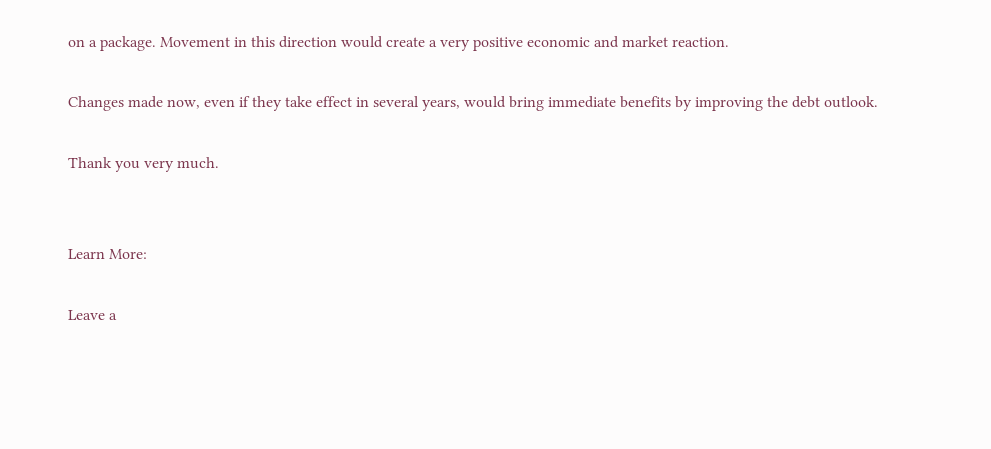on a package. Movement in this direction would create a very positive economic and market reaction.

Changes made now, even if they take effect in several years, would bring immediate benefits by improving the debt outlook.

Thank you very much.


Learn More:

Leave a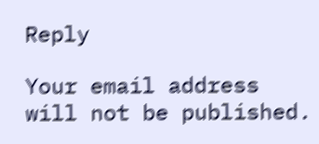Reply

Your email address will not be published.